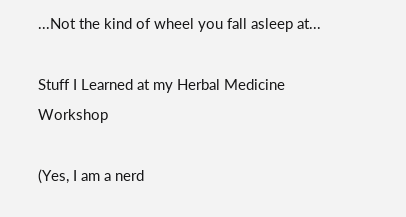...Not the kind of wheel you fall asleep at...

Stuff I Learned at my Herbal Medicine Workshop

(Yes, I am a nerd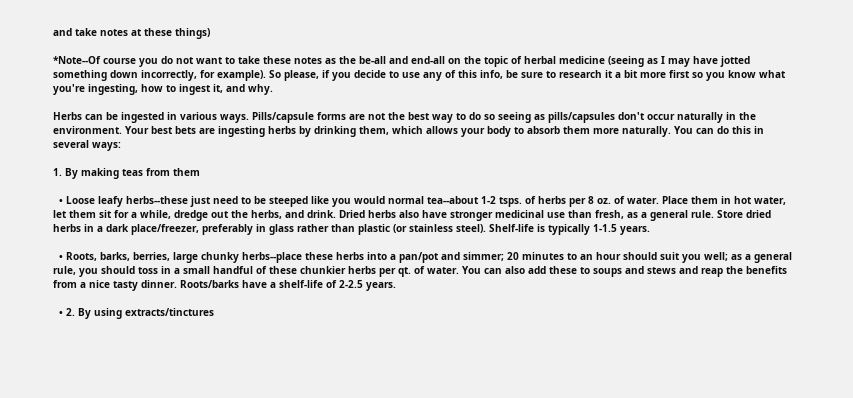and take notes at these things)

*Note--Of course you do not want to take these notes as the be-all and end-all on the topic of herbal medicine (seeing as I may have jotted something down incorrectly, for example). So please, if you decide to use any of this info, be sure to research it a bit more first so you know what you're ingesting, how to ingest it, and why.

Herbs can be ingested in various ways. Pills/capsule forms are not the best way to do so seeing as pills/capsules don't occur naturally in the environment. Your best bets are ingesting herbs by drinking them, which allows your body to absorb them more naturally. You can do this in several ways:

1. By making teas from them

  • Loose leafy herbs--these just need to be steeped like you would normal tea--about 1-2 tsps. of herbs per 8 oz. of water. Place them in hot water, let them sit for a while, dredge out the herbs, and drink. Dried herbs also have stronger medicinal use than fresh, as a general rule. Store dried herbs in a dark place/freezer, preferably in glass rather than plastic (or stainless steel). Shelf-life is typically 1-1.5 years.

  • Roots, barks, berries, large chunky herbs--place these herbs into a pan/pot and simmer; 20 minutes to an hour should suit you well; as a general rule, you should toss in a small handful of these chunkier herbs per qt. of water. You can also add these to soups and stews and reap the benefits from a nice tasty dinner. Roots/barks have a shelf-life of 2-2.5 years.

  • 2. By using extracts/tinctures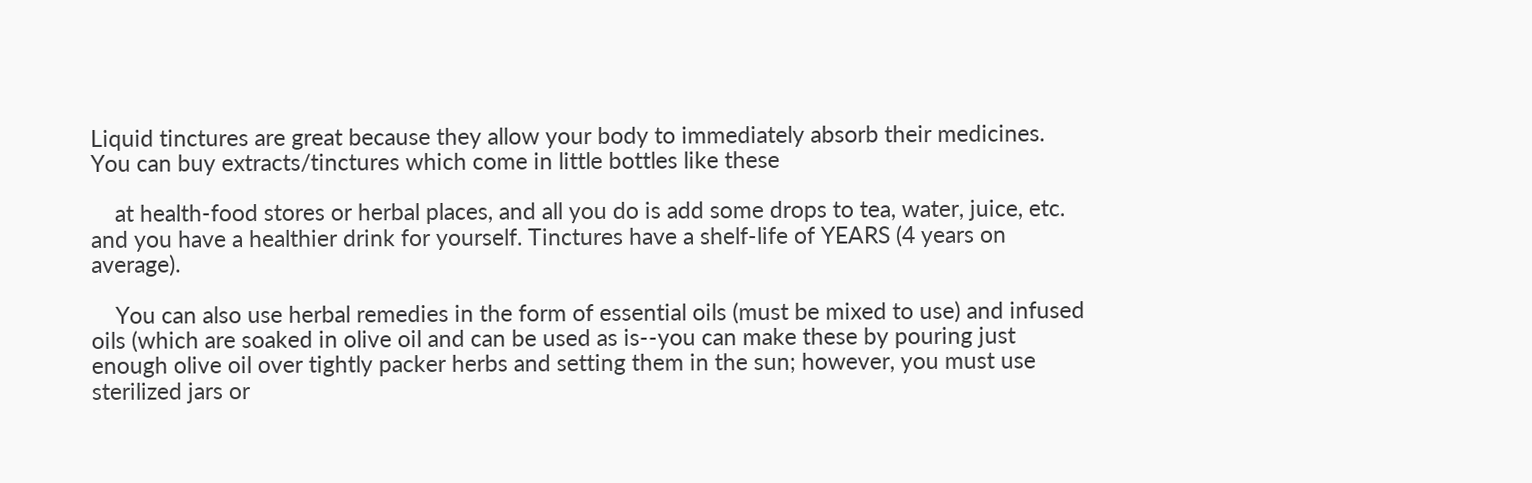Liquid tinctures are great because they allow your body to immediately absorb their medicines. You can buy extracts/tinctures which come in little bottles like these

    at health-food stores or herbal places, and all you do is add some drops to tea, water, juice, etc. and you have a healthier drink for yourself. Tinctures have a shelf-life of YEARS (4 years on average).

    You can also use herbal remedies in the form of essential oils (must be mixed to use) and infused oils (which are soaked in olive oil and can be used as is--you can make these by pouring just enough olive oil over tightly packer herbs and setting them in the sun; however, you must use sterilized jars or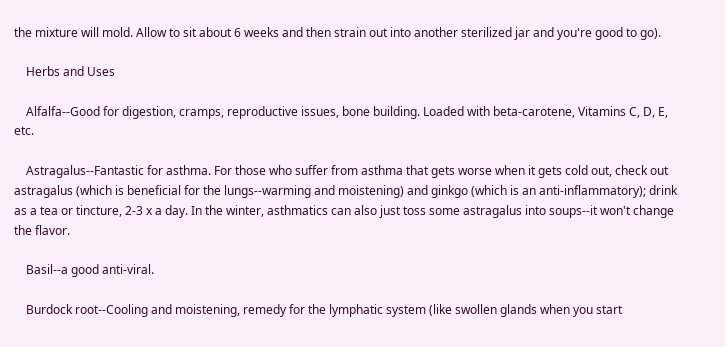the mixture will mold. Allow to sit about 6 weeks and then strain out into another sterilized jar and you're good to go).

    Herbs and Uses

    Alfalfa--Good for digestion, cramps, reproductive issues, bone building. Loaded with beta-carotene, Vitamins C, D, E, etc.

    Astragalus--Fantastic for asthma. For those who suffer from asthma that gets worse when it gets cold out, check out astragalus (which is beneficial for the lungs--warming and moistening) and ginkgo (which is an anti-inflammatory); drink as a tea or tincture, 2-3 x a day. In the winter, asthmatics can also just toss some astragalus into soups--it won't change the flavor.

    Basil--a good anti-viral.

    Burdock root--Cooling and moistening, remedy for the lymphatic system (like swollen glands when you start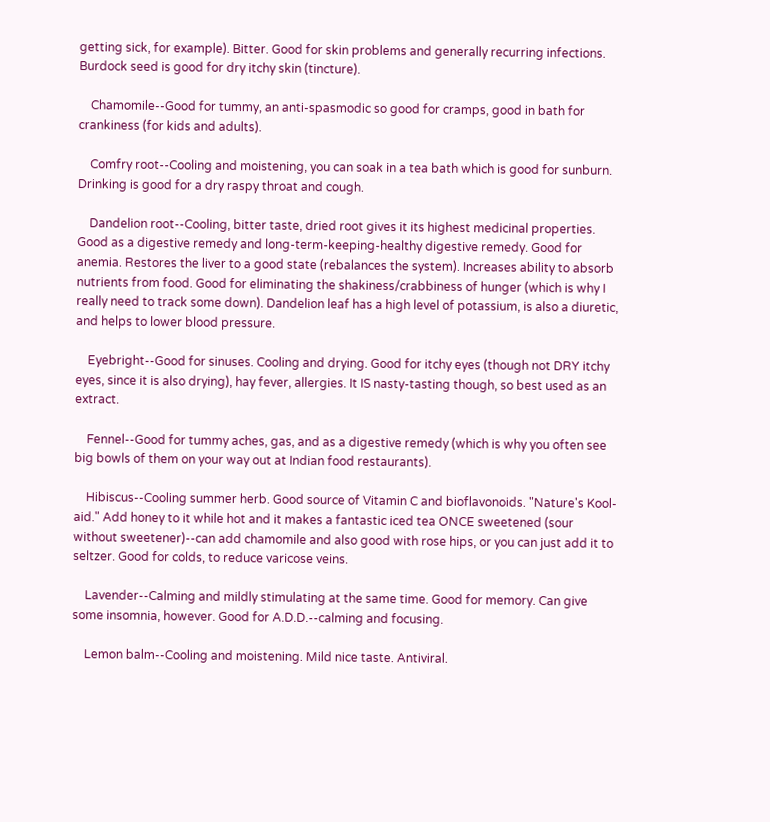getting sick, for example). Bitter. Good for skin problems and generally recurring infections. Burdock seed is good for dry itchy skin (tincture).

    Chamomile--Good for tummy, an anti-spasmodic so good for cramps, good in bath for crankiness (for kids and adults).

    Comfry root--Cooling and moistening, you can soak in a tea bath which is good for sunburn. Drinking is good for a dry raspy throat and cough.

    Dandelion root--Cooling, bitter taste, dried root gives it its highest medicinal properties. Good as a digestive remedy and long-term-keeping-healthy digestive remedy. Good for anemia. Restores the liver to a good state (rebalances the system). Increases ability to absorb nutrients from food. Good for eliminating the shakiness/crabbiness of hunger (which is why I really need to track some down). Dandelion leaf has a high level of potassium, is also a diuretic, and helps to lower blood pressure.

    Eyebright--Good for sinuses. Cooling and drying. Good for itchy eyes (though not DRY itchy eyes, since it is also drying), hay fever, allergies. It IS nasty-tasting though, so best used as an extract.

    Fennel--Good for tummy aches, gas, and as a digestive remedy (which is why you often see big bowls of them on your way out at Indian food restaurants).

    Hibiscus--Cooling summer herb. Good source of Vitamin C and bioflavonoids. "Nature's Kool-aid." Add honey to it while hot and it makes a fantastic iced tea ONCE sweetened (sour without sweetener)--can add chamomile and also good with rose hips, or you can just add it to seltzer. Good for colds, to reduce varicose veins.

    Lavender--Calming and mildly stimulating at the same time. Good for memory. Can give some insomnia, however. Good for A.D.D.--calming and focusing.

    Lemon balm--Cooling and moistening. Mild nice taste. Antiviral.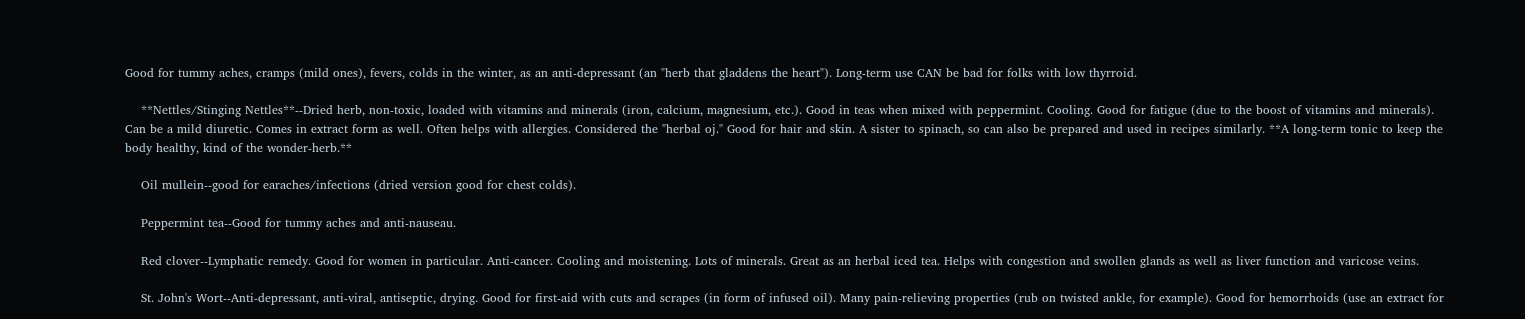Good for tummy aches, cramps (mild ones), fevers, colds in the winter, as an anti-depressant (an "herb that gladdens the heart"). Long-term use CAN be bad for folks with low thyrroid.

    **Nettles/Stinging Nettles**--Dried herb, non-toxic, loaded with vitamins and minerals (iron, calcium, magnesium, etc.). Good in teas when mixed with peppermint. Cooling. Good for fatigue (due to the boost of vitamins and minerals). Can be a mild diuretic. Comes in extract form as well. Often helps with allergies. Considered the "herbal oj." Good for hair and skin. A sister to spinach, so can also be prepared and used in recipes similarly. **A long-term tonic to keep the body healthy, kind of the wonder-herb.**

    Oil mullein--good for earaches/infections (dried version good for chest colds).

    Peppermint tea--Good for tummy aches and anti-nauseau.

    Red clover--Lymphatic remedy. Good for women in particular. Anti-cancer. Cooling and moistening. Lots of minerals. Great as an herbal iced tea. Helps with congestion and swollen glands as well as liver function and varicose veins.

    St. John's Wort--Anti-depressant, anti-viral, antiseptic, drying. Good for first-aid with cuts and scrapes (in form of infused oil). Many pain-relieving properties (rub on twisted ankle, for example). Good for hemorrhoids (use an extract for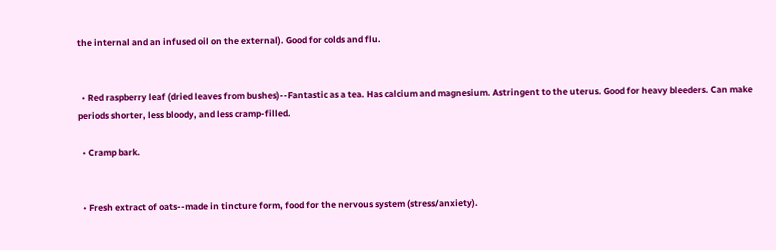the internal and an infused oil on the external). Good for colds and flu.


  • Red raspberry leaf (dried leaves from bushes)--Fantastic as a tea. Has calcium and magnesium. Astringent to the uterus. Good for heavy bleeders. Can make periods shorter, less bloody, and less cramp-filled.

  • Cramp bark.


  • Fresh extract of oats--made in tincture form, food for the nervous system (stress/anxiety).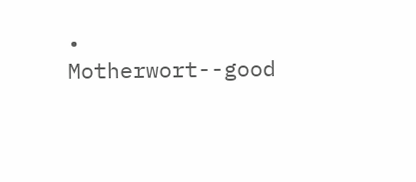• Motherwort--good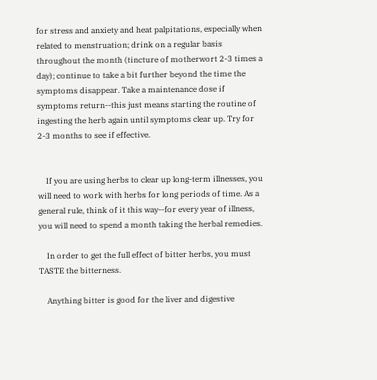for stress and anxiety and heat palpitations, especially when related to menstruation; drink on a regular basis throughout the month (tincture of motherwort 2-3 times a day); continue to take a bit further beyond the time the symptoms disappear. Take a maintenance dose if symptoms return--this just means starting the routine of ingesting the herb again until symptoms clear up. Try for 2-3 months to see if effective.


    If you are using herbs to clear up long-term illnesses, you will need to work with herbs for long periods of time. As a general rule, think of it this way--for every year of illness, you will need to spend a month taking the herbal remedies.

    In order to get the full effect of bitter herbs, you must TASTE the bitterness.

    Anything bitter is good for the liver and digestive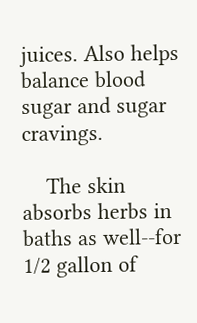juices. Also helps balance blood sugar and sugar cravings.

    The skin absorbs herbs in baths as well--for 1/2 gallon of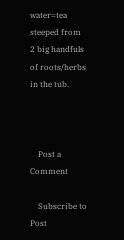water=tea steeped from 2 big handfuls of roots/herbs in the tub.



    Post a Comment

    Subscribe to Post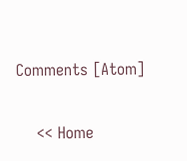Comments [Atom]

    << Home